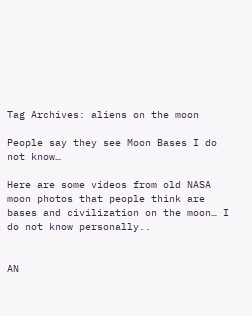Tag Archives: aliens on the moon

People say they see Moon Bases I do not know…

Here are some videos from old NASA  moon photos that people think are bases and civilization on the moon… I do not know personally..


AN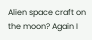Alien space craft on the moon? Again I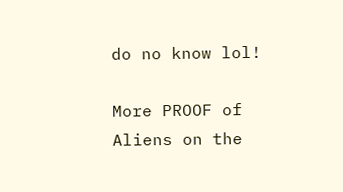do no know lol!

More PROOF of Aliens on the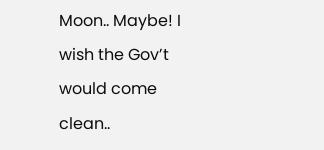Moon.. Maybe! I wish the Gov’t would come clean..